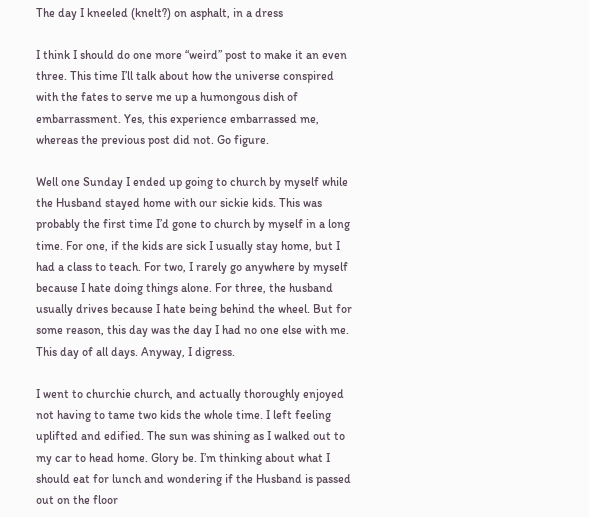The day I kneeled (knelt?) on asphalt, in a dress

I think I should do one more “weird” post to make it an even three. This time I’ll talk about how the universe conspired with the fates to serve me up a humongous dish of embarrassment. Yes, this experience embarrassed me, whereas the previous post did not. Go figure.

Well one Sunday I ended up going to church by myself while the Husband stayed home with our sickie kids. This was probably the first time I’d gone to church by myself in a long time. For one, if the kids are sick I usually stay home, but I had a class to teach. For two, I rarely go anywhere by myself because I hate doing things alone. For three, the husband usually drives because I hate being behind the wheel. But for some reason, this day was the day I had no one else with me. This day of all days. Anyway, I digress.

I went to churchie church, and actually thoroughly enjoyed not having to tame two kids the whole time. I left feeling uplifted and edified. The sun was shining as I walked out to my car to head home. Glory be. I’m thinking about what I should eat for lunch and wondering if the Husband is passed out on the floor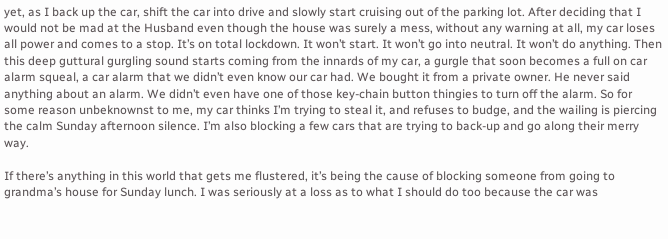yet, as I back up the car, shift the car into drive and slowly start cruising out of the parking lot. After deciding that I would not be mad at the Husband even though the house was surely a mess, without any warning at all, my car loses all power and comes to a stop. It’s on total lockdown. It won’t start. It won’t go into neutral. It won’t do anything. Then this deep guttural gurgling sound starts coming from the innards of my car, a gurgle that soon becomes a full on car alarm squeal, a car alarm that we didn’t even know our car had. We bought it from a private owner. He never said anything about an alarm. We didn’t even have one of those key-chain button thingies to turn off the alarm. So for some reason unbeknownst to me, my car thinks I’m trying to steal it, and refuses to budge, and the wailing is piercing the calm Sunday afternoon silence. I’m also blocking a few cars that are trying to back-up and go along their merry way.

If there’s anything in this world that gets me flustered, it’s being the cause of blocking someone from going to grandma’s house for Sunday lunch. I was seriously at a loss as to what I should do too because the car was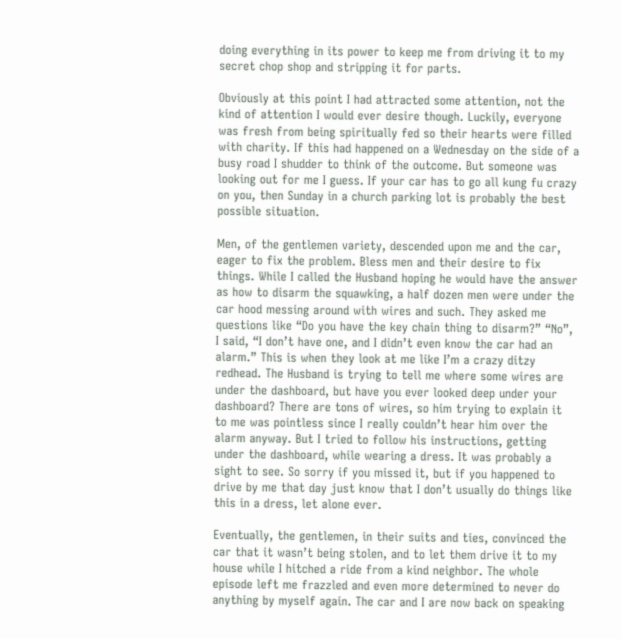doing everything in its power to keep me from driving it to my secret chop shop and stripping it for parts.

Obviously at this point I had attracted some attention, not the kind of attention I would ever desire though. Luckily, everyone was fresh from being spiritually fed so their hearts were filled with charity. If this had happened on a Wednesday on the side of a busy road I shudder to think of the outcome. But someone was looking out for me I guess. If your car has to go all kung fu crazy on you, then Sunday in a church parking lot is probably the best possible situation.

Men, of the gentlemen variety, descended upon me and the car, eager to fix the problem. Bless men and their desire to fix things. While I called the Husband hoping he would have the answer as how to disarm the squawking, a half dozen men were under the car hood messing around with wires and such. They asked me questions like “Do you have the key chain thing to disarm?” “No”, I said, “I don’t have one, and I didn’t even know the car had an alarm.” This is when they look at me like I’m a crazy ditzy redhead. The Husband is trying to tell me where some wires are under the dashboard, but have you ever looked deep under your dashboard? There are tons of wires, so him trying to explain it to me was pointless since I really couldn’t hear him over the alarm anyway. But I tried to follow his instructions, getting under the dashboard, while wearing a dress. It was probably a sight to see. So sorry if you missed it, but if you happened to drive by me that day just know that I don’t usually do things like this in a dress, let alone ever.

Eventually, the gentlemen, in their suits and ties, convinced the car that it wasn’t being stolen, and to let them drive it to my house while I hitched a ride from a kind neighbor. The whole episode left me frazzled and even more determined to never do anything by myself again. The car and I are now back on speaking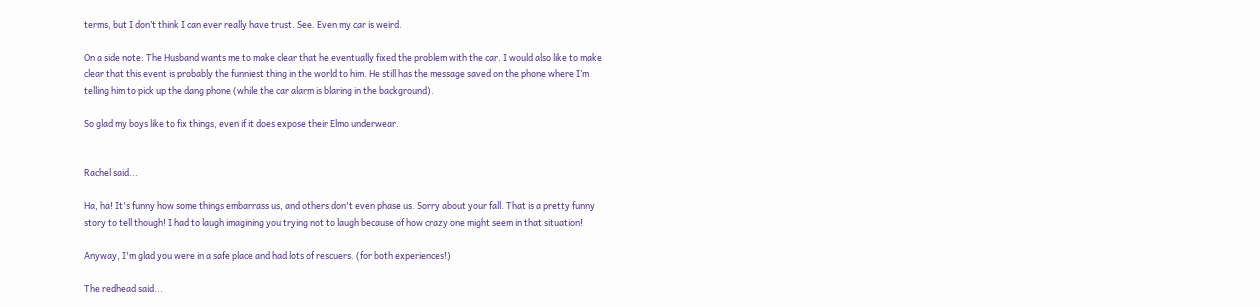terms, but I don’t think I can ever really have trust. See. Even my car is weird.

On a side note: The Husband wants me to make clear that he eventually fixed the problem with the car. I would also like to make clear that this event is probably the funniest thing in the world to him. He still has the message saved on the phone where I’m telling him to pick up the dang phone (while the car alarm is blaring in the background).

So glad my boys like to fix things, even if it does expose their Elmo underwear.


Rachel said...

Ha, ha! It's funny how some things embarrass us, and others don't even phase us. Sorry about your fall. That is a pretty funny story to tell though! I had to laugh imagining you trying not to laugh because of how crazy one might seem in that situation!

Anyway, I'm glad you were in a safe place and had lots of rescuers. (for both experiences!)

The redhead said...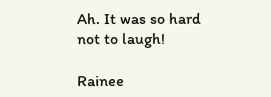Ah. It was so hard not to laugh!

Rainee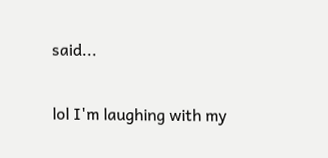said...

lol I'm laughing with my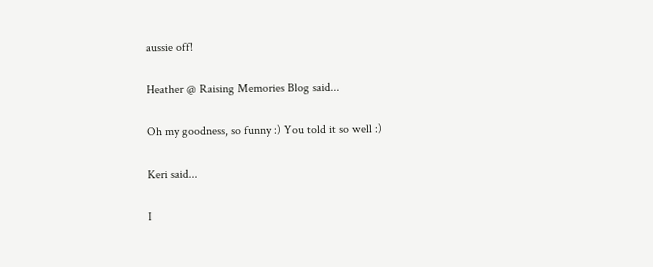aussie off!

Heather @ Raising Memories Blog said...

Oh my goodness, so funny :) You told it so well :)

Keri said...

I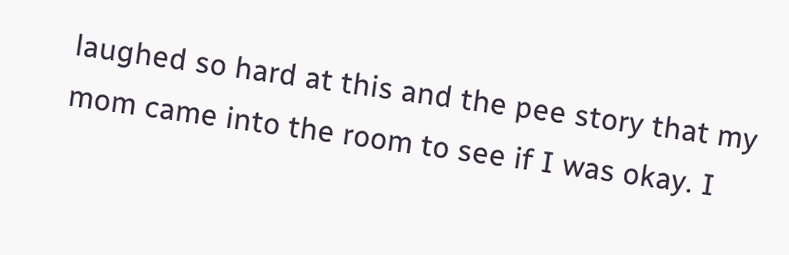laughed so hard at this and the pee story that my mom came into the room to see if I was okay. I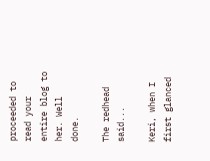proceeded to read your entire blog to her. Well done.

The redhead said...

Keri, when I first glanced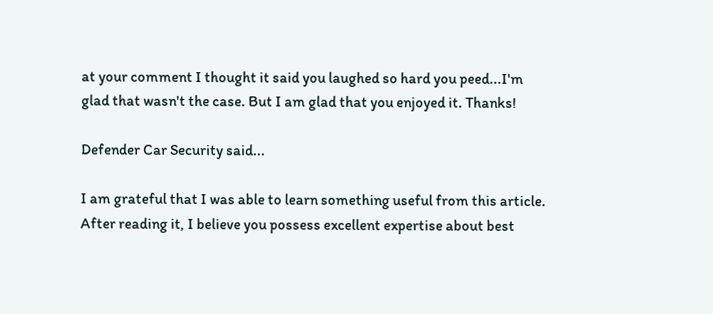at your comment I thought it said you laughed so hard you peed...I'm glad that wasn't the case. But I am glad that you enjoyed it. Thanks!

Defender Car Security said...

I am grateful that I was able to learn something useful from this article. After reading it, I believe you possess excellent expertise about best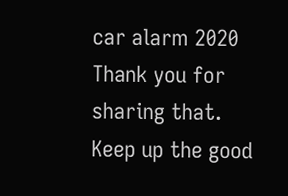car alarm 2020 Thank you for sharing that. Keep up the good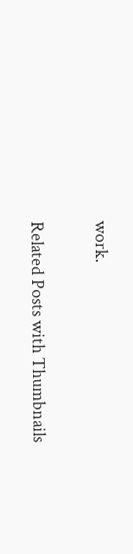work.

Related Posts with Thumbnails